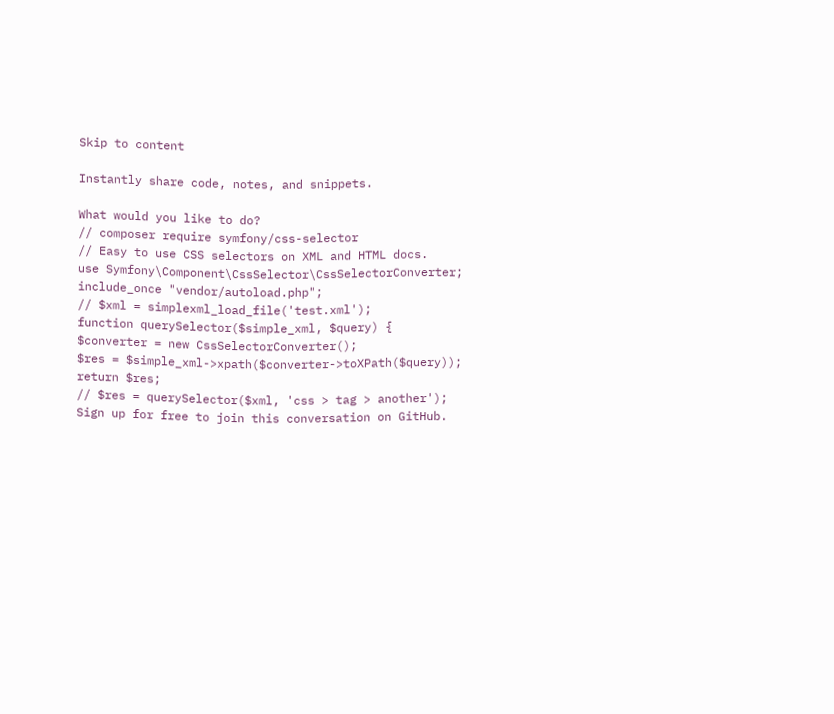Skip to content

Instantly share code, notes, and snippets.

What would you like to do?
// composer require symfony/css-selector
// Easy to use CSS selectors on XML and HTML docs.
use Symfony\Component\CssSelector\CssSelectorConverter;
include_once "vendor/autoload.php";
// $xml = simplexml_load_file('test.xml');
function querySelector($simple_xml, $query) {
$converter = new CssSelectorConverter();
$res = $simple_xml->xpath($converter->toXPath($query));
return $res;
// $res = querySelector($xml, 'css > tag > another');
Sign up for free to join this conversation on GitHub.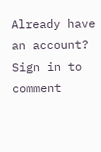Already have an account? Sign in to comment